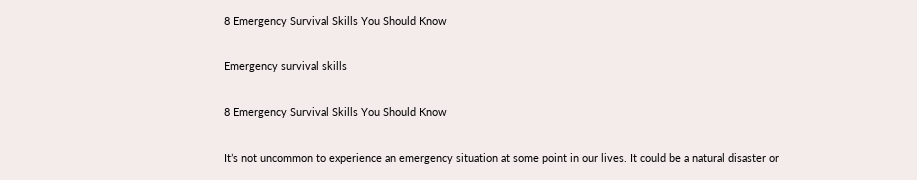8 Emergency Survival Skills You Should Know

Emergency survival skills

8 Emergency Survival Skills You Should Know

It’s not uncommon to experience an emergency situation at some point in our lives. It could be a natural disaster or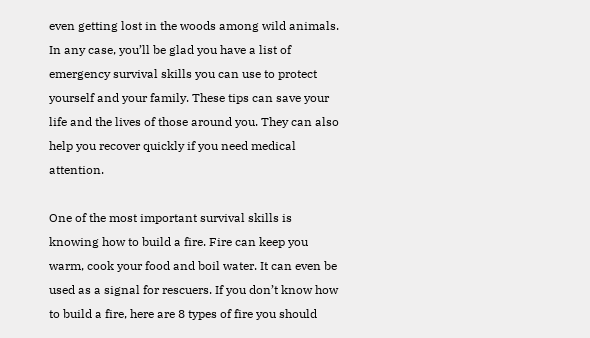even getting lost in the woods among wild animals. In any case, you’ll be glad you have a list of emergency survival skills you can use to protect yourself and your family. These tips can save your life and the lives of those around you. They can also help you recover quickly if you need medical attention.

One of the most important survival skills is knowing how to build a fire. Fire can keep you warm, cook your food and boil water. It can even be used as a signal for rescuers. If you don’t know how to build a fire, here are 8 types of fire you should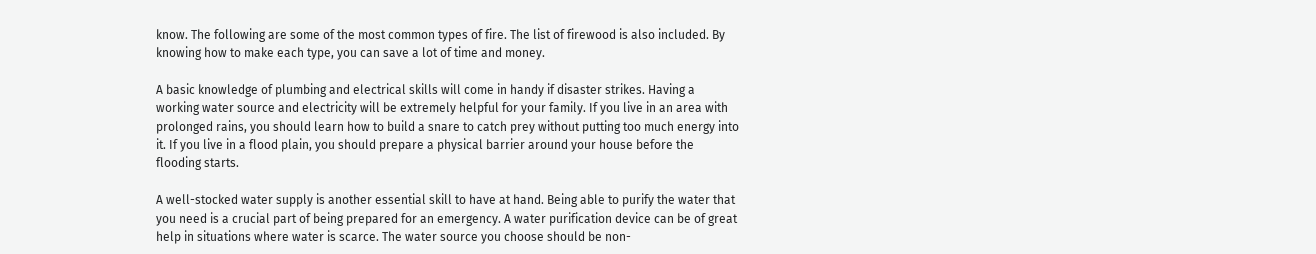know. The following are some of the most common types of fire. The list of firewood is also included. By knowing how to make each type, you can save a lot of time and money.

A basic knowledge of plumbing and electrical skills will come in handy if disaster strikes. Having a working water source and electricity will be extremely helpful for your family. If you live in an area with prolonged rains, you should learn how to build a snare to catch prey without putting too much energy into it. If you live in a flood plain, you should prepare a physical barrier around your house before the flooding starts.

A well-stocked water supply is another essential skill to have at hand. Being able to purify the water that you need is a crucial part of being prepared for an emergency. A water purification device can be of great help in situations where water is scarce. The water source you choose should be non-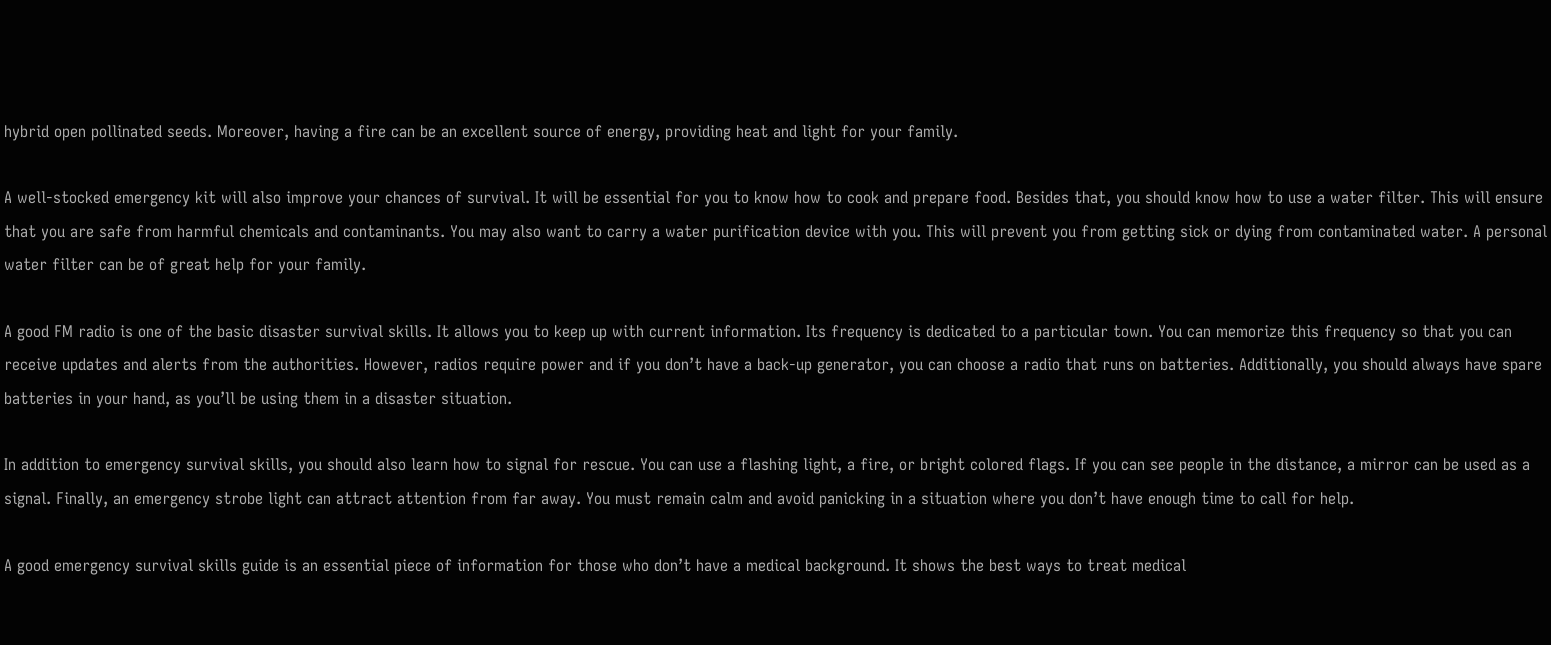hybrid open pollinated seeds. Moreover, having a fire can be an excellent source of energy, providing heat and light for your family.

A well-stocked emergency kit will also improve your chances of survival. It will be essential for you to know how to cook and prepare food. Besides that, you should know how to use a water filter. This will ensure that you are safe from harmful chemicals and contaminants. You may also want to carry a water purification device with you. This will prevent you from getting sick or dying from contaminated water. A personal water filter can be of great help for your family.

A good FM radio is one of the basic disaster survival skills. It allows you to keep up with current information. Its frequency is dedicated to a particular town. You can memorize this frequency so that you can receive updates and alerts from the authorities. However, radios require power and if you don’t have a back-up generator, you can choose a radio that runs on batteries. Additionally, you should always have spare batteries in your hand, as you’ll be using them in a disaster situation.

In addition to emergency survival skills, you should also learn how to signal for rescue. You can use a flashing light, a fire, or bright colored flags. If you can see people in the distance, a mirror can be used as a signal. Finally, an emergency strobe light can attract attention from far away. You must remain calm and avoid panicking in a situation where you don’t have enough time to call for help.

A good emergency survival skills guide is an essential piece of information for those who don’t have a medical background. It shows the best ways to treat medical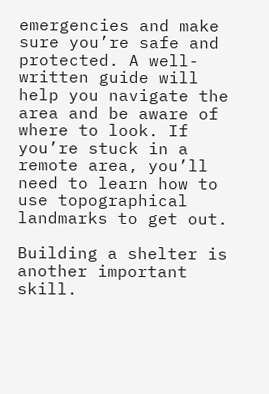emergencies and make sure you’re safe and protected. A well-written guide will help you navigate the area and be aware of where to look. If you’re stuck in a remote area, you’ll need to learn how to use topographical landmarks to get out.

Building a shelter is another important skill.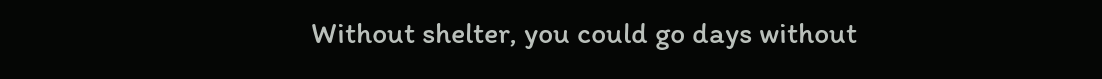Without shelter, you could go days without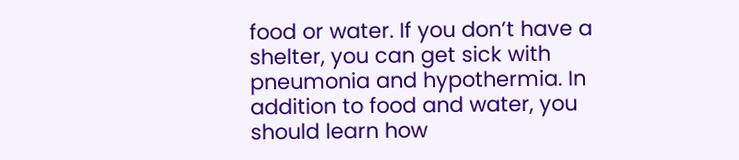food or water. If you don’t have a shelter, you can get sick with pneumonia and hypothermia. In addition to food and water, you should learn how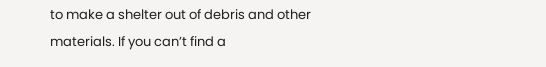to make a shelter out of debris and other materials. If you can’t find a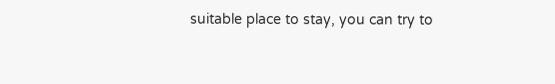suitable place to stay, you can try to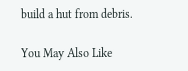build a hut from debris.

You May Also Like